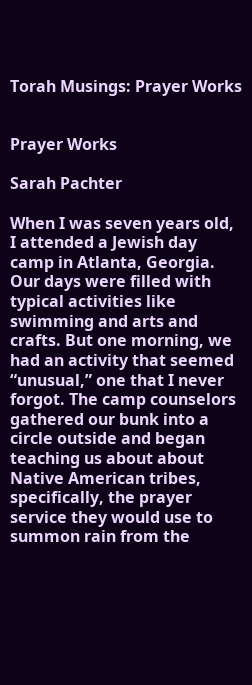Torah Musings: Prayer Works


Prayer Works

Sarah Pachter

When I was seven years old, I attended a Jewish day camp in Atlanta, Georgia. Our days were filled with typical activities like swimming and arts and crafts. But one morning, we had an activity that seemed “unusual,” one that I never forgot. The camp counselors gathered our bunk into a circle outside and began teaching us about about Native American tribes, specifically, the prayer service they would use to summon rain from the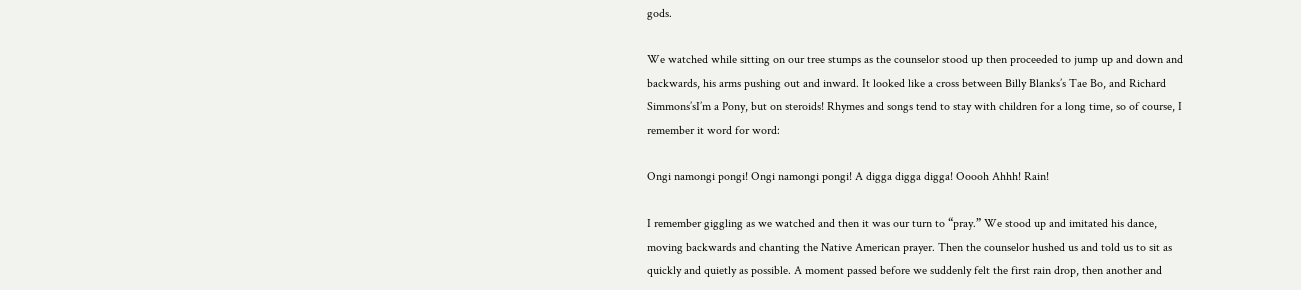gods.

We watched while sitting on our tree stumps as the counselor stood up then proceeded to jump up and down and backwards, his arms pushing out and inward. It looked like a cross between Billy Blanks’s Tae Bo, and Richard Simmons’sI’m a Pony, but on steroids! Rhymes and songs tend to stay with children for a long time, so of course, I remember it word for word:

Ongi namongi pongi! Ongi namongi pongi! A digga digga digga! Ooooh Ahhh! Rain!

I remember giggling as we watched and then it was our turn to “pray.” We stood up and imitated his dance, moving backwards and chanting the Native American prayer. Then the counselor hushed us and told us to sit as quickly and quietly as possible. A moment passed before we suddenly felt the first rain drop, then another and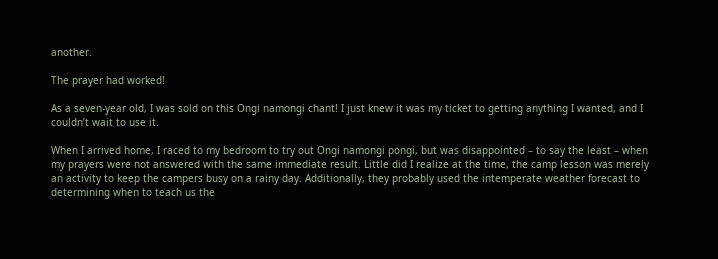another.

The prayer had worked!

As a seven-year old, I was sold on this Ongi namongi chant! I just knew it was my ticket to getting anything I wanted, and I couldn’t wait to use it.

When I arrived home, I raced to my bedroom to try out Ongi namongi pongi, but was disappointed – to say the least – when my prayers were not answered with the same immediate result. Little did I realize at the time, the camp lesson was merely an activity to keep the campers busy on a rainy day. Additionally, they probably used the intemperate weather forecast to determining when to teach us the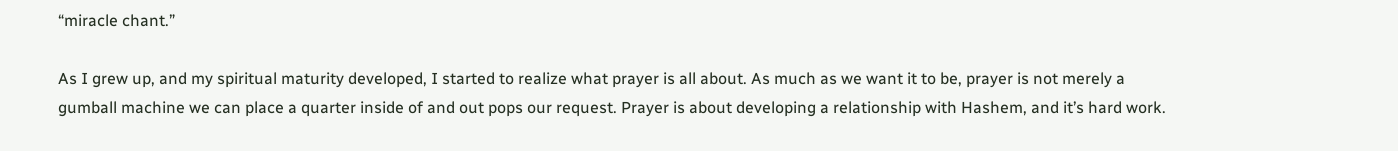“miracle chant.”

As I grew up, and my spiritual maturity developed, I started to realize what prayer is all about. As much as we want it to be, prayer is not merely a gumball machine we can place a quarter inside of and out pops our request. Prayer is about developing a relationship with Hashem, and it’s hard work.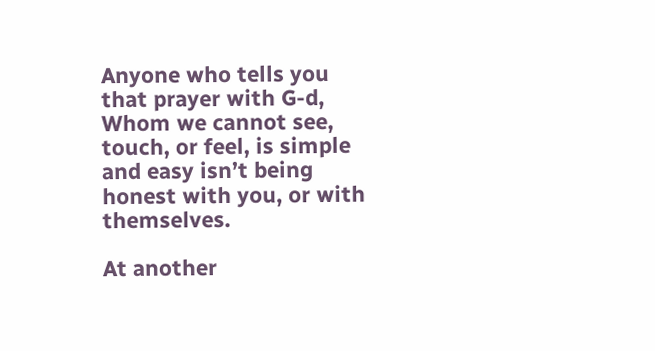Anyone who tells you that prayer with G-d, Whom we cannot see, touch, or feel, is simple and easy isn’t being honest with you, or with themselves.

At another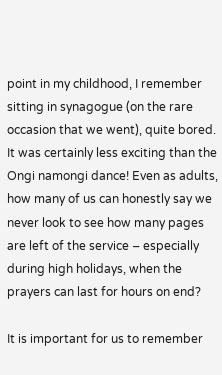point in my childhood, I remember sitting in synagogue (on the rare occasion that we went), quite bored. It was certainly less exciting than the Ongi namongi dance! Even as adults, how many of us can honestly say we never look to see how many pages are left of the service – especially during high holidays, when the prayers can last for hours on end?

It is important for us to remember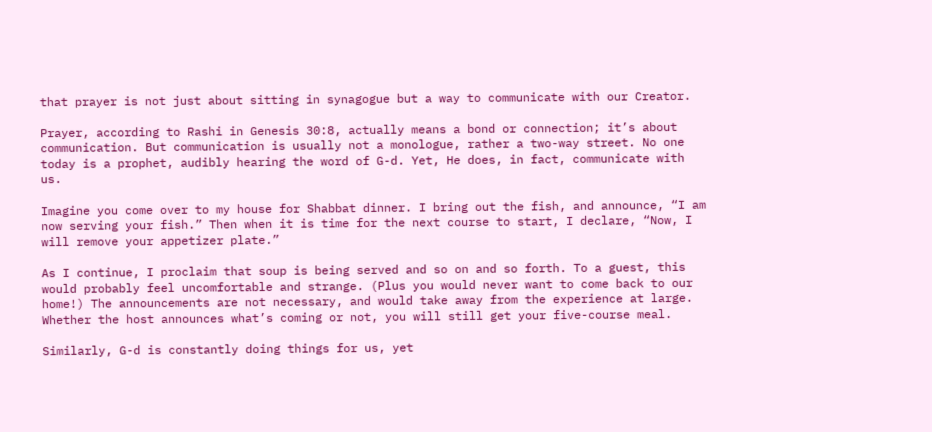that prayer is not just about sitting in synagogue but a way to communicate with our Creator.

Prayer, according to Rashi in Genesis 30:8, actually means a bond or connection; it’s about communication. But communication is usually not a monologue, rather a two-way street. No one today is a prophet, audibly hearing the word of G-d. Yet, He does, in fact, communicate with us.

Imagine you come over to my house for Shabbat dinner. I bring out the fish, and announce, “I am now serving your fish.” Then when it is time for the next course to start, I declare, “Now, I will remove your appetizer plate.”

As I continue, I proclaim that soup is being served and so on and so forth. To a guest, this would probably feel uncomfortable and strange. (Plus you would never want to come back to our home!) The announcements are not necessary, and would take away from the experience at large. Whether the host announces what’s coming or not, you will still get your five-course meal.

Similarly, G-d is constantly doing things for us, yet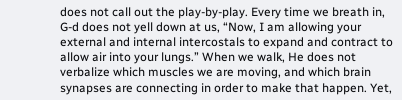does not call out the play-by-play. Every time we breath in, G-d does not yell down at us, “Now, I am allowing your external and internal intercostals to expand and contract to allow air into your lungs.” When we walk, He does not verbalize which muscles we are moving, and which brain synapses are connecting in order to make that happen. Yet,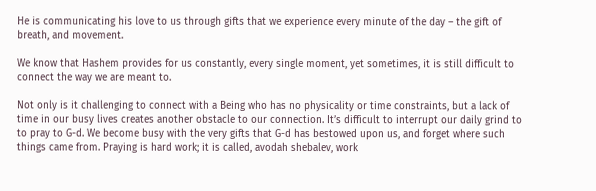He is communicating his love to us through gifts that we experience every minute of the day – the gift of breath, and movement.

We know that Hashem provides for us constantly, every single moment, yet sometimes, it is still difficult to connect the way we are meant to.

Not only is it challenging to connect with a Being who has no physicality or time constraints, but a lack of time in our busy lives creates another obstacle to our connection. It’s difficult to interrupt our daily grind to to pray to G-d. We become busy with the very gifts that G-d has bestowed upon us, and forget where such things came from. Praying is hard work; it is called, avodah shebalev, work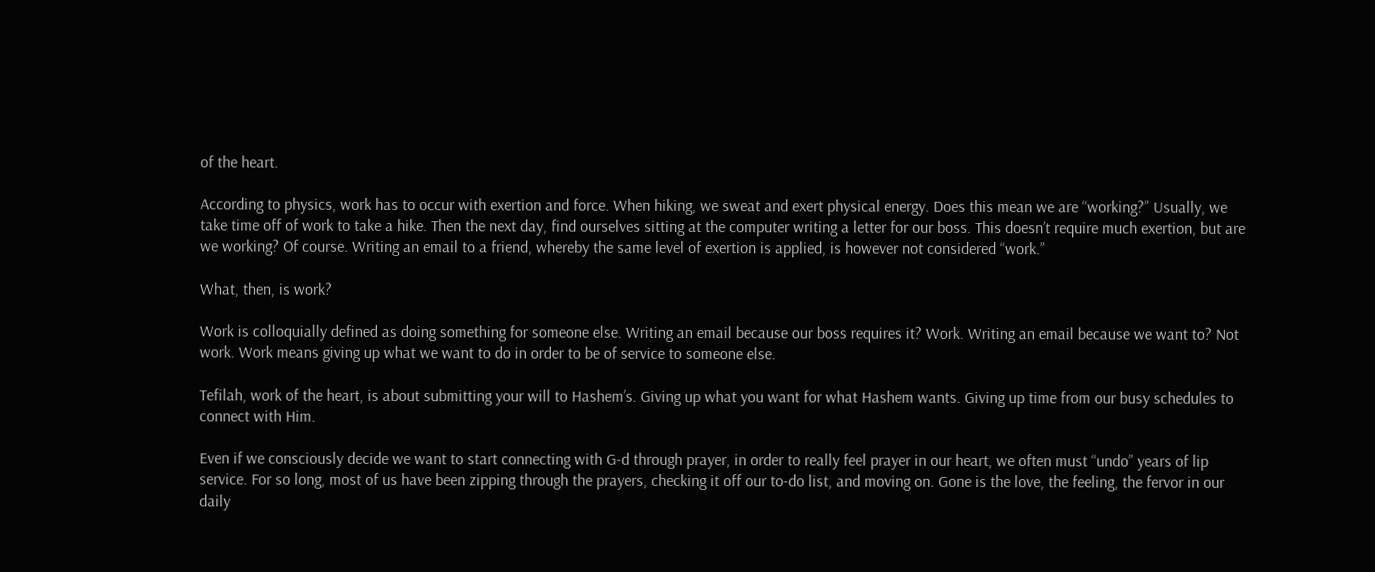of the heart.

According to physics, work has to occur with exertion and force. When hiking, we sweat and exert physical energy. Does this mean we are “working?” Usually, we take time off of work to take a hike. Then the next day, find ourselves sitting at the computer writing a letter for our boss. This doesn’t require much exertion, but are we working? Of course. Writing an email to a friend, whereby the same level of exertion is applied, is however not considered “work.”

What, then, is work?

Work is colloquially defined as doing something for someone else. Writing an email because our boss requires it? Work. Writing an email because we want to? Not work. Work means giving up what we want to do in order to be of service to someone else.

Tefilah, work of the heart, is about submitting your will to Hashem’s. Giving up what you want for what Hashem wants. Giving up time from our busy schedules to connect with Him.

Even if we consciously decide we want to start connecting with G-d through prayer, in order to really feel prayer in our heart, we often must “undo” years of lip service. For so long, most of us have been zipping through the prayers, checking it off our to-do list, and moving on. Gone is the love, the feeling, the fervor in our daily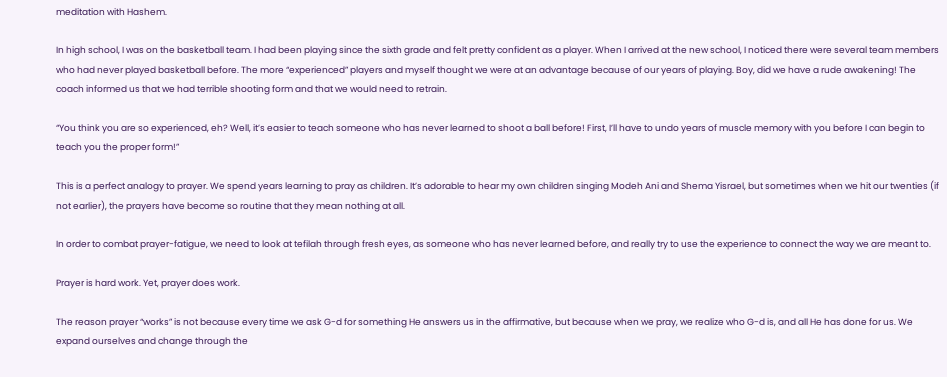meditation with Hashem.

In high school, I was on the basketball team. I had been playing since the sixth grade and felt pretty confident as a player. When I arrived at the new school, I noticed there were several team members who had never played basketball before. The more “experienced” players and myself thought we were at an advantage because of our years of playing. Boy, did we have a rude awakening! The coach informed us that we had terrible shooting form and that we would need to retrain.

“You think you are so experienced, eh? Well, it’s easier to teach someone who has never learned to shoot a ball before! First, I’ll have to undo years of muscle memory with you before I can begin to teach you the proper form!”

This is a perfect analogy to prayer. We spend years learning to pray as children. It’s adorable to hear my own children singing Modeh Ani and Shema Yisrael, but sometimes when we hit our twenties (if not earlier), the prayers have become so routine that they mean nothing at all.

In order to combat prayer-fatigue, we need to look at tefilah through fresh eyes, as someone who has never learned before, and really try to use the experience to connect the way we are meant to.

Prayer is hard work. Yet, prayer does work.

The reason prayer “works” is not because every time we ask G-d for something He answers us in the affirmative, but because when we pray, we realize who G-d is, and all He has done for us. We expand ourselves and change through the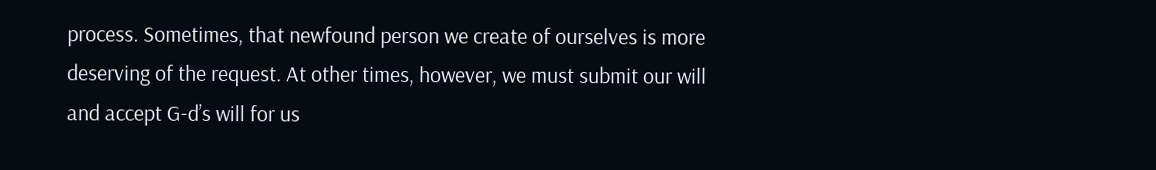process. Sometimes, that newfound person we create of ourselves is more deserving of the request. At other times, however, we must submit our will and accept G-d’s will for us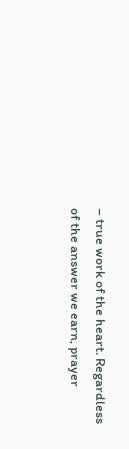– true work of the heart. Regardless of the answer we earn, prayer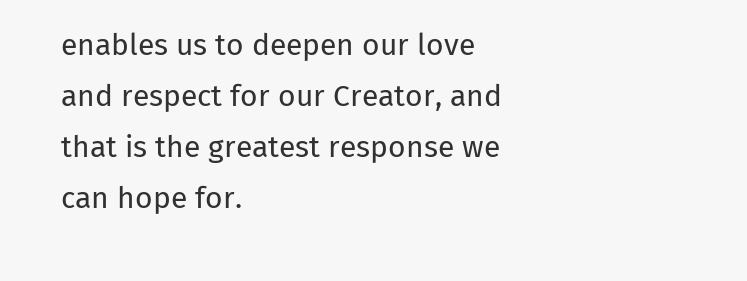enables us to deepen our love and respect for our Creator, and that is the greatest response we can hope for.